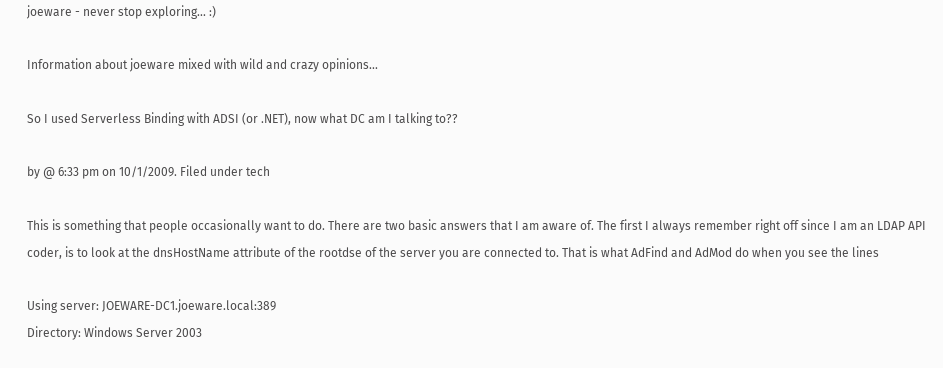joeware - never stop exploring... :)

Information about joeware mixed with wild and crazy opinions...

So I used Serverless Binding with ADSI (or .NET), now what DC am I talking to??

by @ 6:33 pm on 10/1/2009. Filed under tech

This is something that people occasionally want to do. There are two basic answers that I am aware of. The first I always remember right off since I am an LDAP API coder, is to look at the dnsHostName attribute of the rootdse of the server you are connected to. That is what AdFind and AdMod do when you see the lines

Using server: JOEWARE-DC1.joeware.local:389
Directory: Windows Server 2003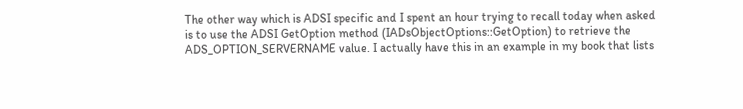The other way which is ADSI specific and I spent an hour trying to recall today when asked is to use the ADSI GetOption method (IADsObjectOptions::GetOption) to retrieve the ADS_OPTION_SERVERNAME value. I actually have this in an example in my book that lists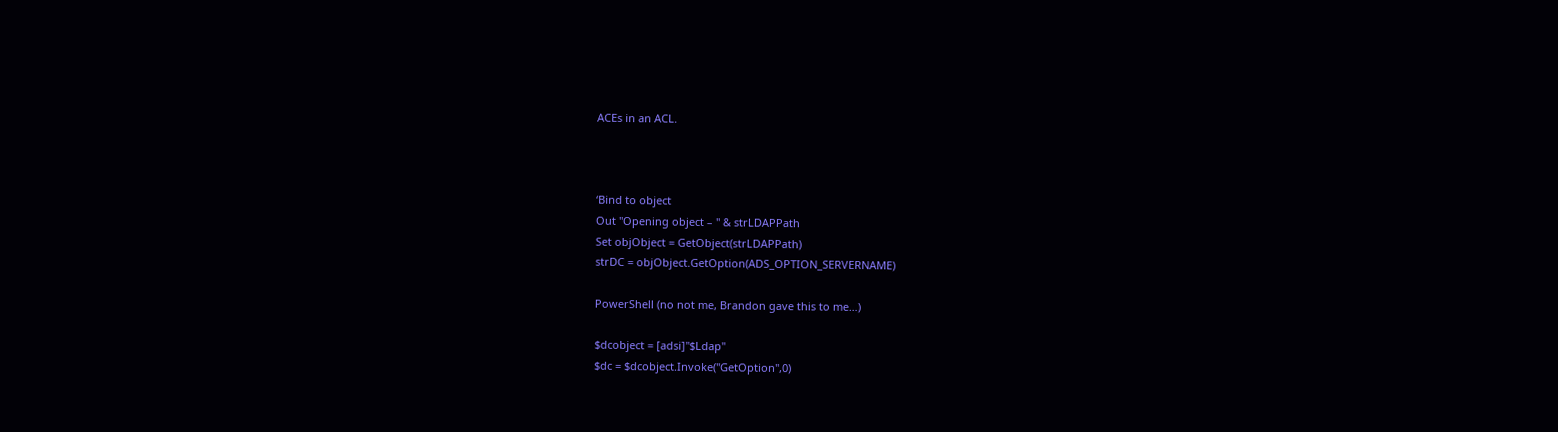ACEs in an ACL.



‘Bind to object
Out "Opening object – " & strLDAPPath
Set objObject = GetObject(strLDAPPath)
strDC = objObject.GetOption(ADS_OPTION_SERVERNAME)

PowerShell (no not me, Brandon gave this to me…)

$dcobject = [adsi]"$Ldap"
$dc = $dcobject.Invoke("GetOption",0)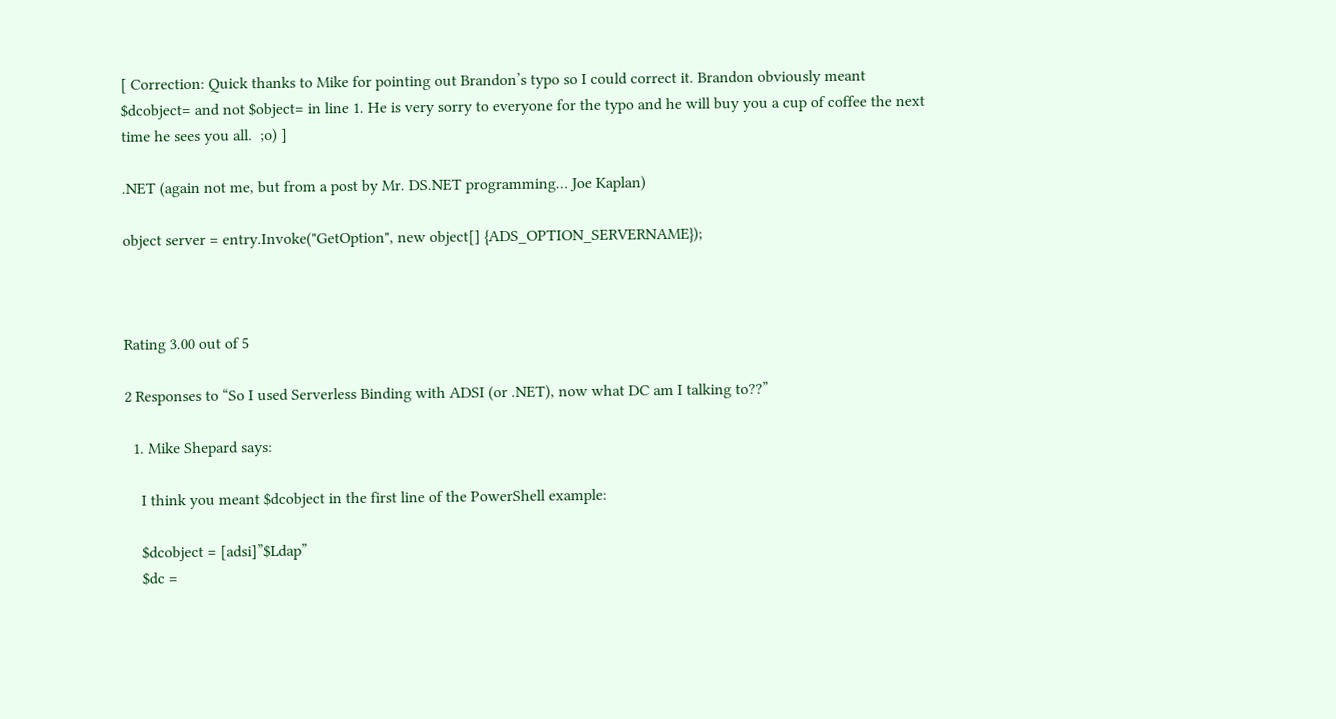[ Correction: Quick thanks to Mike for pointing out Brandon’s typo so I could correct it. Brandon obviously meant $dcobject= and not $object= in line 1. He is very sorry to everyone for the typo and he will buy you a cup of coffee the next time he sees you all.  ;o) ]

.NET (again not me, but from a post by Mr. DS.NET programming… Joe Kaplan)

object server = entry.Invoke("GetOption", new object[] {ADS_OPTION_SERVERNAME});



Rating 3.00 out of 5

2 Responses to “So I used Serverless Binding with ADSI (or .NET), now what DC am I talking to??”

  1. Mike Shepard says:

    I think you meant $dcobject in the first line of the PowerShell example:

    $dcobject = [adsi]”$Ldap”
    $dc =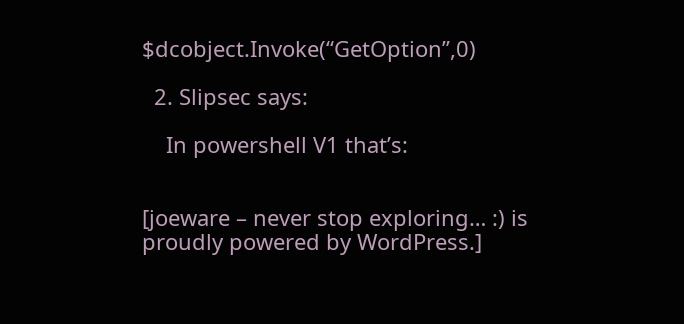$dcobject.Invoke(“GetOption”,0)

  2. Slipsec says:

    In powershell V1 that’s:


[joeware – never stop exploring… :) is proudly powered by WordPress.]